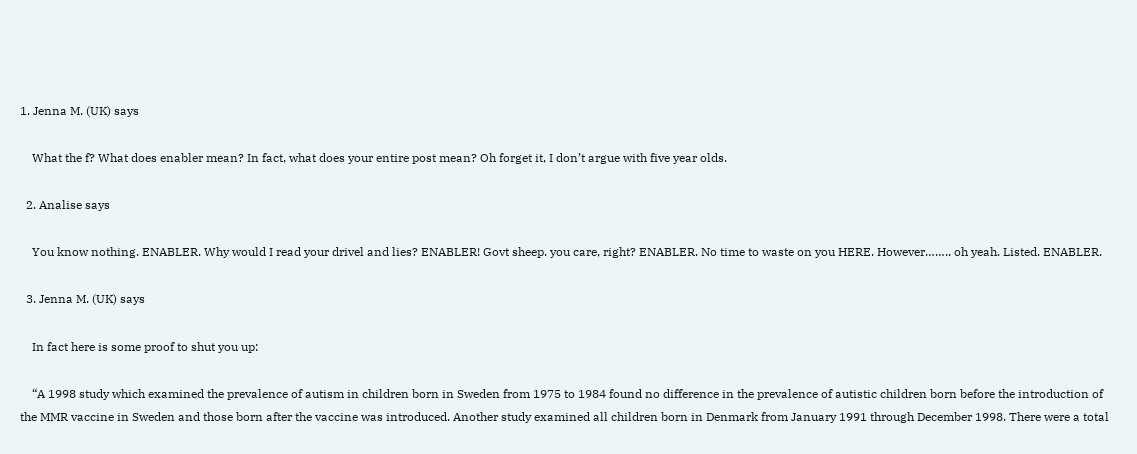1. Jenna M. (UK) says

    What the f? What does enabler mean? In fact, what does your entire post mean? Oh forget it, I don’t argue with five year olds.

  2. Analise says

    You know nothing. ENABLER. Why would I read your drivel and lies? ENABLER! Govt sheep. you care, right? ENABLER. No time to waste on you HERE. However…….. oh yeah. Listed. ENABLER.

  3. Jenna M. (UK) says

    In fact here is some proof to shut you up:

    “A 1998 study which examined the prevalence of autism in children born in Sweden from 1975 to 1984 found no difference in the prevalence of autistic children born before the introduction of the MMR vaccine in Sweden and those born after the vaccine was introduced. Another study examined all children born in Denmark from January 1991 through December 1998. There were a total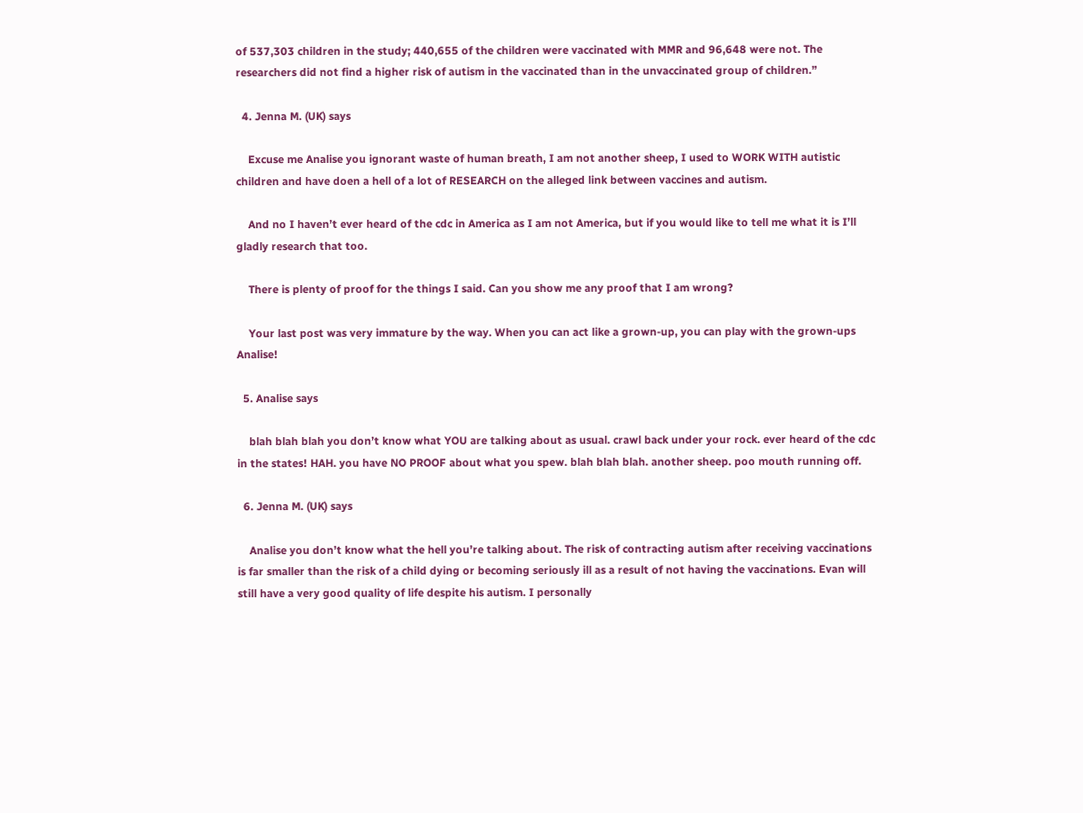of 537,303 children in the study; 440,655 of the children were vaccinated with MMR and 96,648 were not. The researchers did not find a higher risk of autism in the vaccinated than in the unvaccinated group of children.”

  4. Jenna M. (UK) says

    Excuse me Analise you ignorant waste of human breath, I am not another sheep, I used to WORK WITH autistic children and have doen a hell of a lot of RESEARCH on the alleged link between vaccines and autism.

    And no I haven’t ever heard of the cdc in America as I am not America, but if you would like to tell me what it is I’ll gladly research that too.

    There is plenty of proof for the things I said. Can you show me any proof that I am wrong?

    Your last post was very immature by the way. When you can act like a grown-up, you can play with the grown-ups Analise!

  5. Analise says

    blah blah blah you don’t know what YOU are talking about as usual. crawl back under your rock. ever heard of the cdc in the states! HAH. you have NO PROOF about what you spew. blah blah blah. another sheep. poo mouth running off.

  6. Jenna M. (UK) says

    Analise you don’t know what the hell you’re talking about. The risk of contracting autism after receiving vaccinations is far smaller than the risk of a child dying or becoming seriously ill as a result of not having the vaccinations. Evan will still have a very good quality of life despite his autism. I personally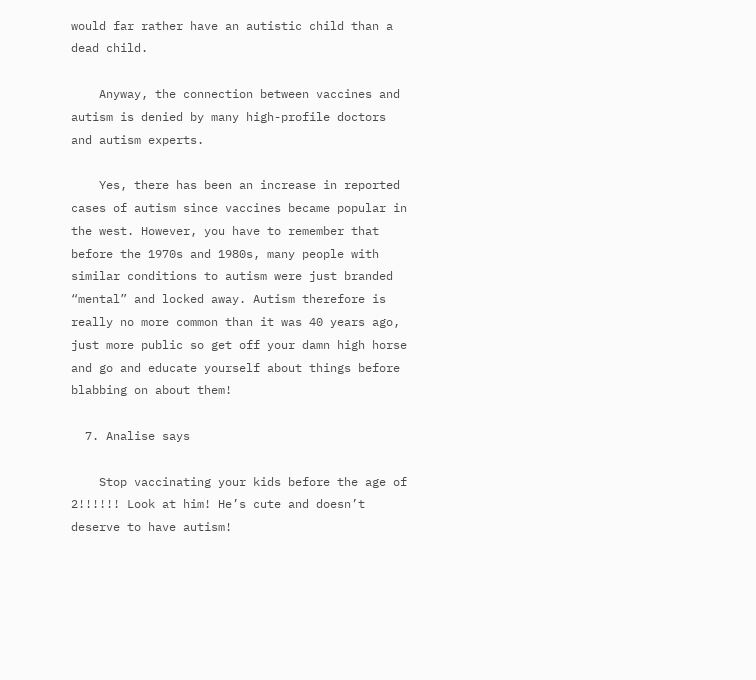would far rather have an autistic child than a dead child.

    Anyway, the connection between vaccines and autism is denied by many high-profile doctors and autism experts.

    Yes, there has been an increase in reported cases of autism since vaccines became popular in the west. However, you have to remember that before the 1970s and 1980s, many people with similar conditions to autism were just branded “mental” and locked away. Autism therefore is really no more common than it was 40 years ago, just more public so get off your damn high horse and go and educate yourself about things before blabbing on about them!

  7. Analise says

    Stop vaccinating your kids before the age of 2!!!!!! Look at him! He’s cute and doesn’t deserve to have autism!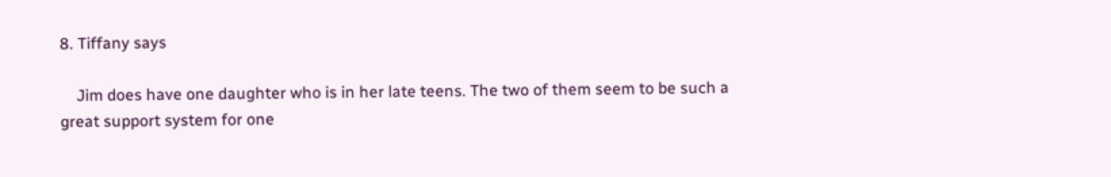8. Tiffany says

    Jim does have one daughter who is in her late teens. The two of them seem to be such a great support system for one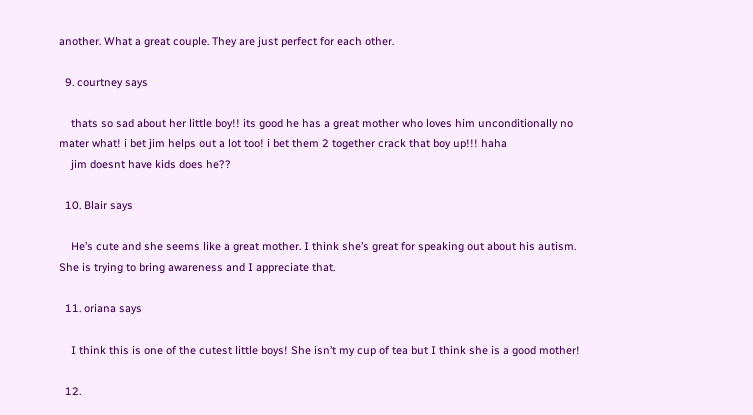another. What a great couple. They are just perfect for each other.

  9. courtney says

    thats so sad about her little boy!! its good he has a great mother who loves him unconditionally no mater what! i bet jim helps out a lot too! i bet them 2 together crack that boy up!!! haha
    jim doesnt have kids does he??

  10. Blair says

    He’s cute and she seems like a great mother. I think she’s great for speaking out about his autism. She is trying to bring awareness and I appreciate that.

  11. oriana says

    I think this is one of the cutest little boys! She isn’t my cup of tea but I think she is a good mother!

  12.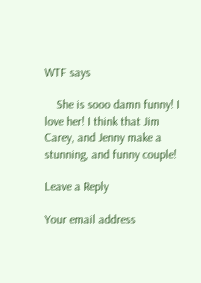WTF says

    She is sooo damn funny! I love her! I think that Jim Carey, and Jenny make a stunning, and funny couple!

Leave a Reply

Your email address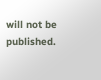will not be published.